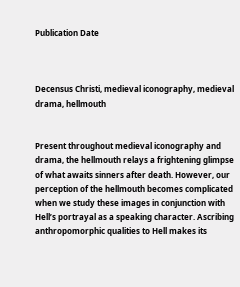Publication Date



Decensus Christi, medieval iconography, medieval drama, hellmouth


Present throughout medieval iconography and drama, the hellmouth relays a frightening glimpse of what awaits sinners after death. However, our perception of the hellmouth becomes complicated when we study these images in conjunction with Hell’s portrayal as a speaking character. Ascribing anthropomorphic qualities to Hell makes its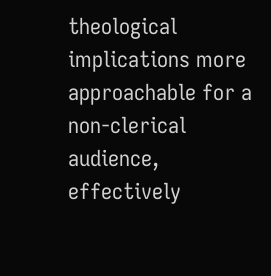theological implications more approachable for a non-clerical audience, effectively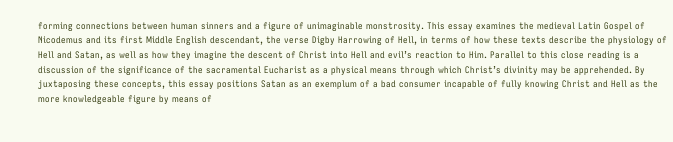forming connections between human sinners and a figure of unimaginable monstrosity. This essay examines the medieval Latin Gospel of Nicodemus and its first Middle English descendant, the verse Digby Harrowing of Hell, in terms of how these texts describe the physiology of Hell and Satan, as well as how they imagine the descent of Christ into Hell and evil’s reaction to Him. Parallel to this close reading is a discussion of the significance of the sacramental Eucharist as a physical means through which Christ’s divinity may be apprehended. By juxtaposing these concepts, this essay positions Satan as an exemplum of a bad consumer incapable of fully knowing Christ and Hell as the more knowledgeable figure by means of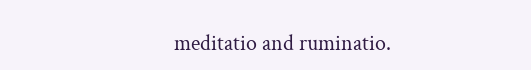meditatio and ruminatio.